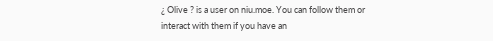¿ Olive ? is a user on niu.moe. You can follow them or interact with them if you have an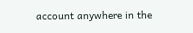account anywhere in the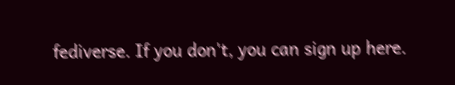fediverse. If you don't, you can sign up here.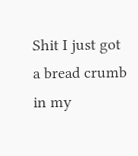Shit I just got a bread crumb in my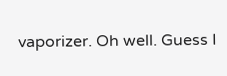vaporizer. Oh well. Guess I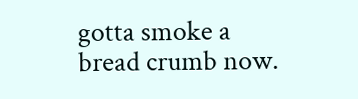gotta smoke a bread crumb now.